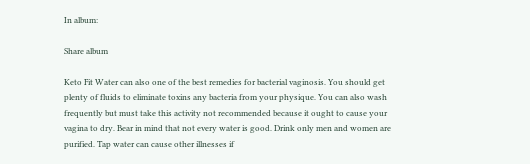In album:

Share album

Keto Fit Water can also one of the best remedies for bacterial vaginosis. You should get plenty of fluids to eliminate toxins any bacteria from your physique. You can also wash frequently but must take this activity not recommended because it ought to cause your vagina to dry. Bear in mind that not every water is good. Drink only men and women are purified. Tap water can cause other illnesses if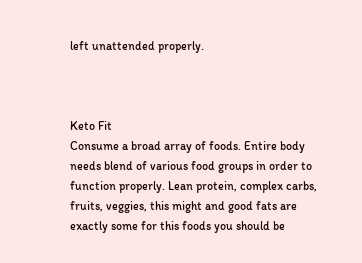left unattended properly.



Keto Fit
Consume a broad array of foods. Entire body needs blend of various food groups in order to function properly. Lean protein, complex carbs, fruits, veggies, this might and good fats are exactly some for this foods you should be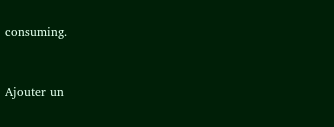consuming.


Ajouter un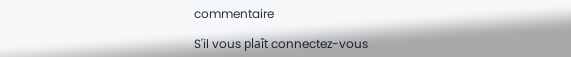commentaire

S'il vous plaît connectez-vous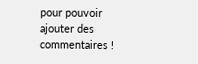pour pouvoir ajouter des commentaires !